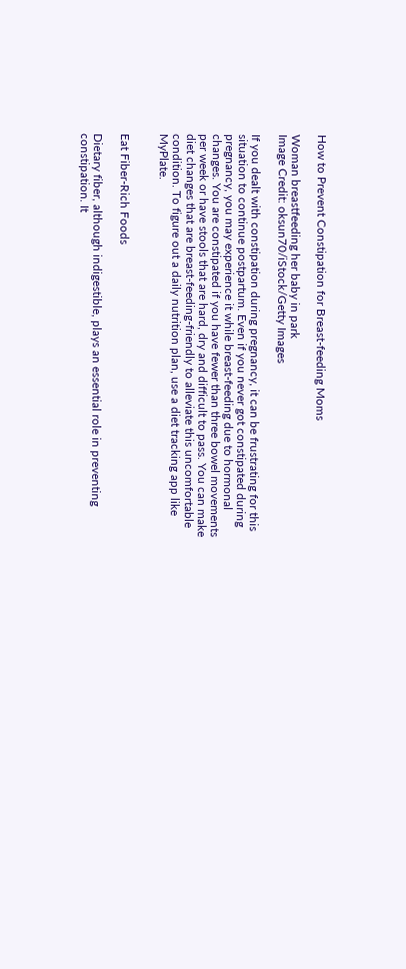How to Prevent Constipation for Breast-feeding Moms

Woman breastfeeding her baby in park
Image Credit: oksun70/iStock/Getty Images

If you dealt with constipation during pregnancy, it can be frustrating for this situation to continue postpartum. Even if you never got constipated during pregnancy, you may experience it while breast-feeding due to hormonal changes. You are constipated if you have fewer than three bowel movements per week or have stools that are hard, dry and difficult to pass. You can make diet changes that are breast-feeding-friendly to alleviate this uncomfortable condition. To figure out a daily nutrition plan, use a diet tracking app like MyPlate.


Eat Fiber-Rich Foods

Dietary fiber, although indigestible, plays an essential role in preventing constipation. It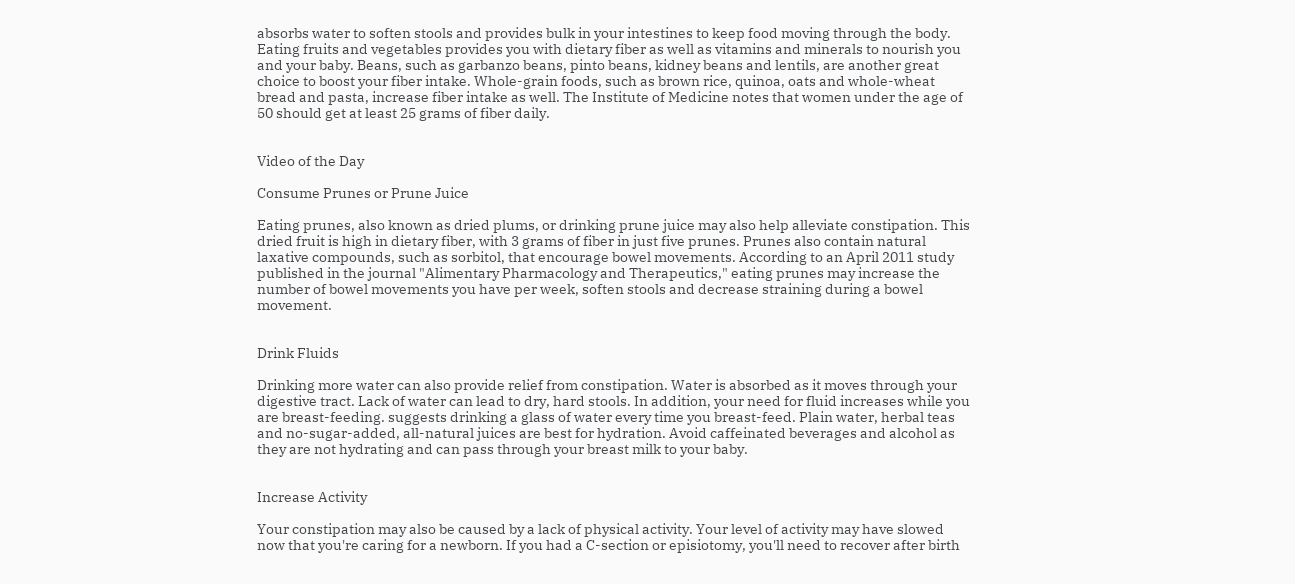absorbs water to soften stools and provides bulk in your intestines to keep food moving through the body. Eating fruits and vegetables provides you with dietary fiber as well as vitamins and minerals to nourish you and your baby. Beans, such as garbanzo beans, pinto beans, kidney beans and lentils, are another great choice to boost your fiber intake. Whole-grain foods, such as brown rice, quinoa, oats and whole-wheat bread and pasta, increase fiber intake as well. The Institute of Medicine notes that women under the age of 50 should get at least 25 grams of fiber daily.


Video of the Day

Consume Prunes or Prune Juice

Eating prunes, also known as dried plums, or drinking prune juice may also help alleviate constipation. This dried fruit is high in dietary fiber, with 3 grams of fiber in just five prunes. Prunes also contain natural laxative compounds, such as sorbitol, that encourage bowel movements. According to an April 2011 study published in the journal "Alimentary Pharmacology and Therapeutics," eating prunes may increase the number of bowel movements you have per week, soften stools and decrease straining during a bowel movement.


Drink Fluids

Drinking more water can also provide relief from constipation. Water is absorbed as it moves through your digestive tract. Lack of water can lead to dry, hard stools. In addition, your need for fluid increases while you are breast-feeding. suggests drinking a glass of water every time you breast-feed. Plain water, herbal teas and no-sugar-added, all-natural juices are best for hydration. Avoid caffeinated beverages and alcohol as they are not hydrating and can pass through your breast milk to your baby.


Increase Activity

Your constipation may also be caused by a lack of physical activity. Your level of activity may have slowed now that you're caring for a newborn. If you had a C-section or episiotomy, you'll need to recover after birth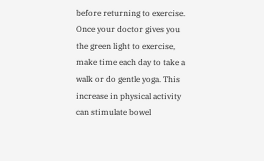before returning to exercise. Once your doctor gives you the green light to exercise, make time each day to take a walk or do gentle yoga. This increase in physical activity can stimulate bowel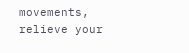movements, relieve your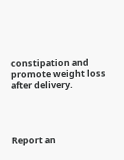constipation and promote weight loss after delivery.




Report an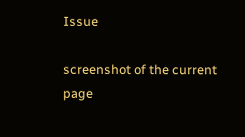Issue

screenshot of the current page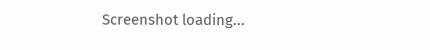Screenshot loading...